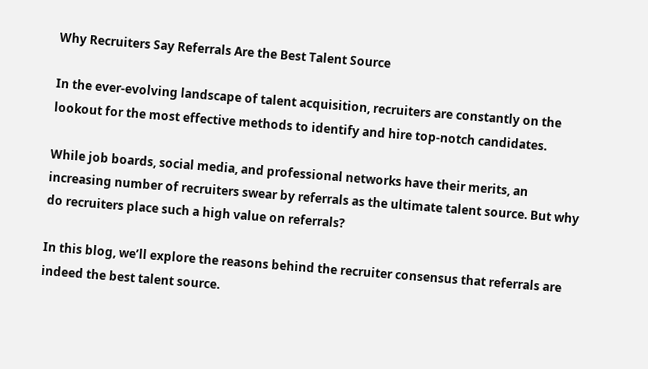Why Recruiters Say Referrals Are the Best Talent Source

In the ever-evolving landscape of talent acquisition, recruiters are constantly on the lookout for the most effective methods to identify and hire top-notch candidates.

While job boards, social media, and professional networks have their merits, an increasing number of recruiters swear by referrals as the ultimate talent source. But why do recruiters place such a high value on referrals?

In this blog, we’ll explore the reasons behind the recruiter consensus that referrals are indeed the best talent source.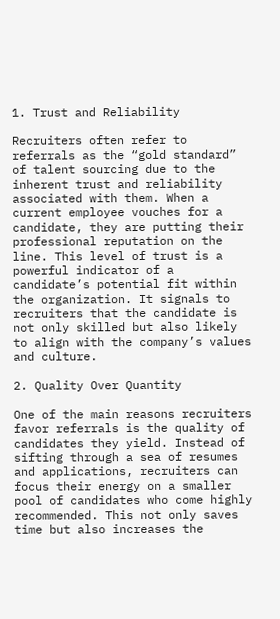1. Trust and Reliability

Recruiters often refer to referrals as the “gold standard” of talent sourcing due to the inherent trust and reliability associated with them. When a current employee vouches for a candidate, they are putting their professional reputation on the line. This level of trust is a powerful indicator of a candidate’s potential fit within the organization. It signals to recruiters that the candidate is not only skilled but also likely to align with the company’s values and culture.

2. Quality Over Quantity

One of the main reasons recruiters favor referrals is the quality of candidates they yield. Instead of sifting through a sea of resumes and applications, recruiters can focus their energy on a smaller pool of candidates who come highly recommended. This not only saves time but also increases the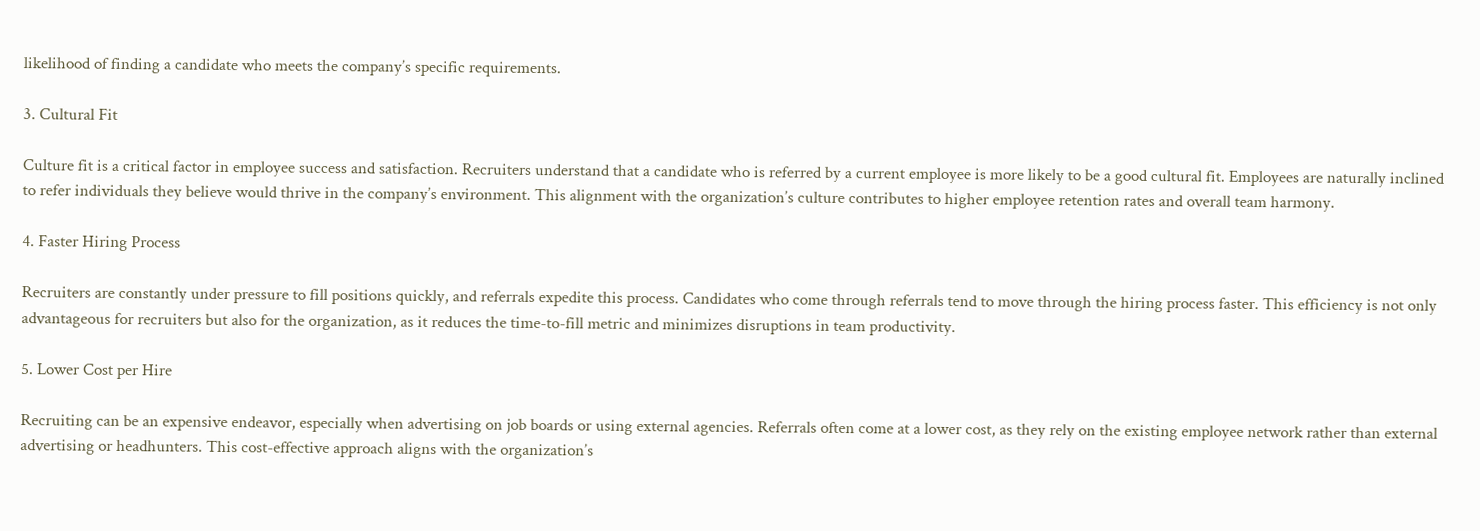likelihood of finding a candidate who meets the company’s specific requirements.

3. Cultural Fit

Culture fit is a critical factor in employee success and satisfaction. Recruiters understand that a candidate who is referred by a current employee is more likely to be a good cultural fit. Employees are naturally inclined to refer individuals they believe would thrive in the company’s environment. This alignment with the organization’s culture contributes to higher employee retention rates and overall team harmony.

4. Faster Hiring Process

Recruiters are constantly under pressure to fill positions quickly, and referrals expedite this process. Candidates who come through referrals tend to move through the hiring process faster. This efficiency is not only advantageous for recruiters but also for the organization, as it reduces the time-to-fill metric and minimizes disruptions in team productivity.

5. Lower Cost per Hire

Recruiting can be an expensive endeavor, especially when advertising on job boards or using external agencies. Referrals often come at a lower cost, as they rely on the existing employee network rather than external advertising or headhunters. This cost-effective approach aligns with the organization’s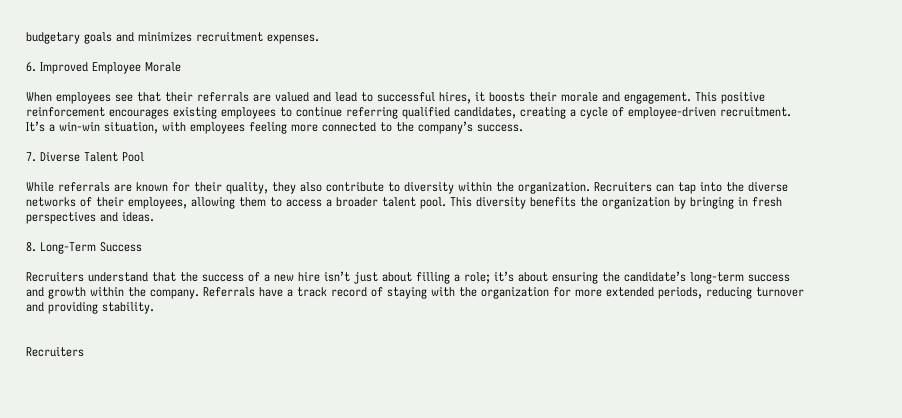budgetary goals and minimizes recruitment expenses.

6. Improved Employee Morale

When employees see that their referrals are valued and lead to successful hires, it boosts their morale and engagement. This positive reinforcement encourages existing employees to continue referring qualified candidates, creating a cycle of employee-driven recruitment. It’s a win-win situation, with employees feeling more connected to the company’s success.

7. Diverse Talent Pool

While referrals are known for their quality, they also contribute to diversity within the organization. Recruiters can tap into the diverse networks of their employees, allowing them to access a broader talent pool. This diversity benefits the organization by bringing in fresh perspectives and ideas.

8. Long-Term Success

Recruiters understand that the success of a new hire isn’t just about filling a role; it’s about ensuring the candidate’s long-term success and growth within the company. Referrals have a track record of staying with the organization for more extended periods, reducing turnover and providing stability.


Recruiters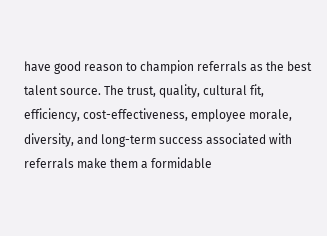have good reason to champion referrals as the best talent source. The trust, quality, cultural fit, efficiency, cost-effectiveness, employee morale, diversity, and long-term success associated with referrals make them a formidable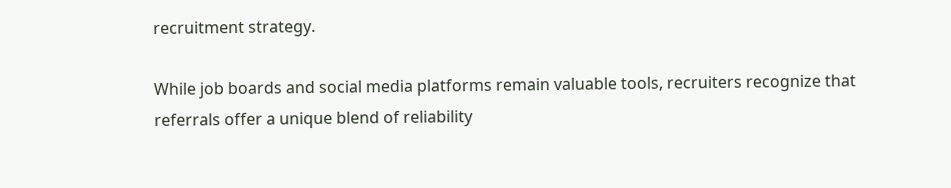recruitment strategy.

While job boards and social media platforms remain valuable tools, recruiters recognize that referrals offer a unique blend of reliability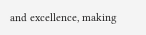and excellence, making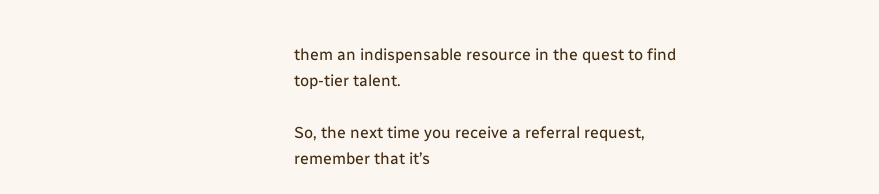them an indispensable resource in the quest to find top-tier talent.

So, the next time you receive a referral request, remember that it’s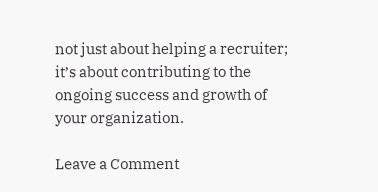not just about helping a recruiter; it’s about contributing to the ongoing success and growth of your organization.

Leave a Comment